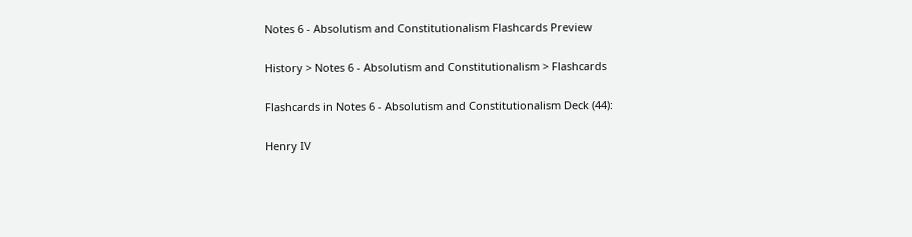Notes 6 - Absolutism and Constitutionalism Flashcards Preview

History > Notes 6 - Absolutism and Constitutionalism > Flashcards

Flashcards in Notes 6 - Absolutism and Constitutionalism Deck (44):

Henry IV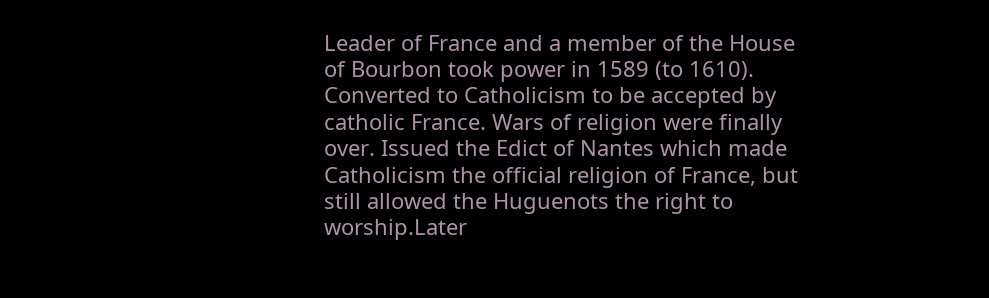Leader of France and a member of the House of Bourbon took power in 1589 (to 1610). Converted to Catholicism to be accepted by catholic France. Wars of religion were finally over. Issued the Edict of Nantes which made Catholicism the official religion of France, but still allowed the Huguenots the right to worship.Later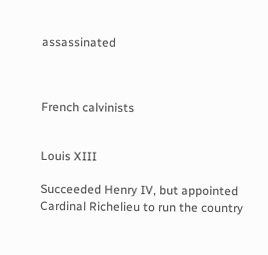assassinated



French calvinists


Louis XIII

Succeeded Henry IV, but appointed Cardinal Richelieu to run the country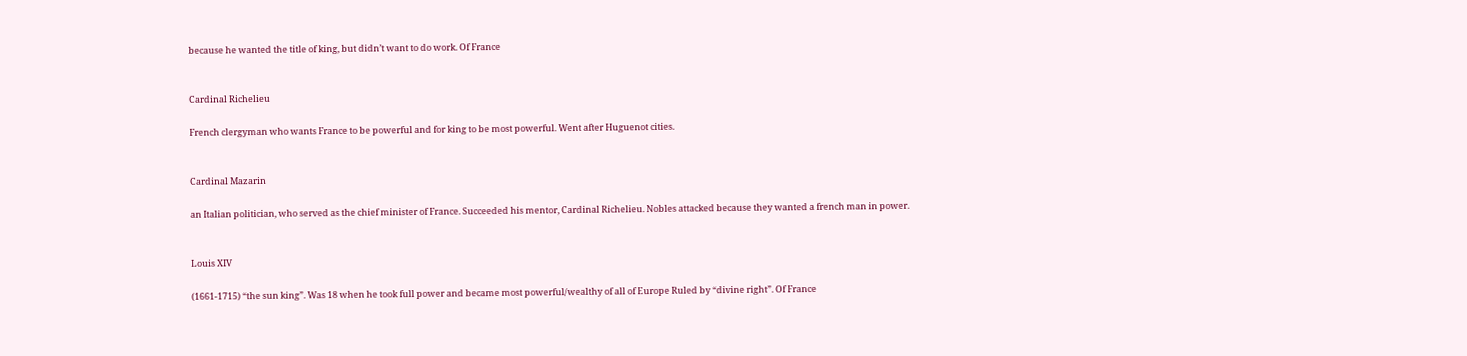because he wanted the title of king, but didn’t want to do work. Of France


Cardinal Richelieu

French clergyman who wants France to be powerful and for king to be most powerful. Went after Huguenot cities.


Cardinal Mazarin

an Italian politician, who served as the chief minister of France. Succeeded his mentor, Cardinal Richelieu. Nobles attacked because they wanted a french man in power.


Louis XIV

(1661-1715) “the sun king”. Was 18 when he took full power and became most powerful/wealthy of all of Europe Ruled by “divine right”. Of France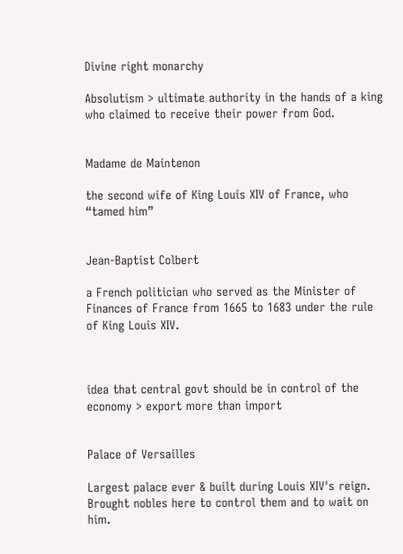Divine right monarchy

Absolutism > ultimate authority in the hands of a king who claimed to receive their power from God.


Madame de Maintenon

the second wife of King Louis XIV of France, who “tamed him”


Jean-Baptist Colbert

a French politician who served as the Minister of Finances of France from 1665 to 1683 under the rule of King Louis XIV.



idea that central govt should be in control of the economy > export more than import


Palace of Versailles

Largest palace ever & built during Louis XIV's reign. Brought nobles here to control them and to wait on him.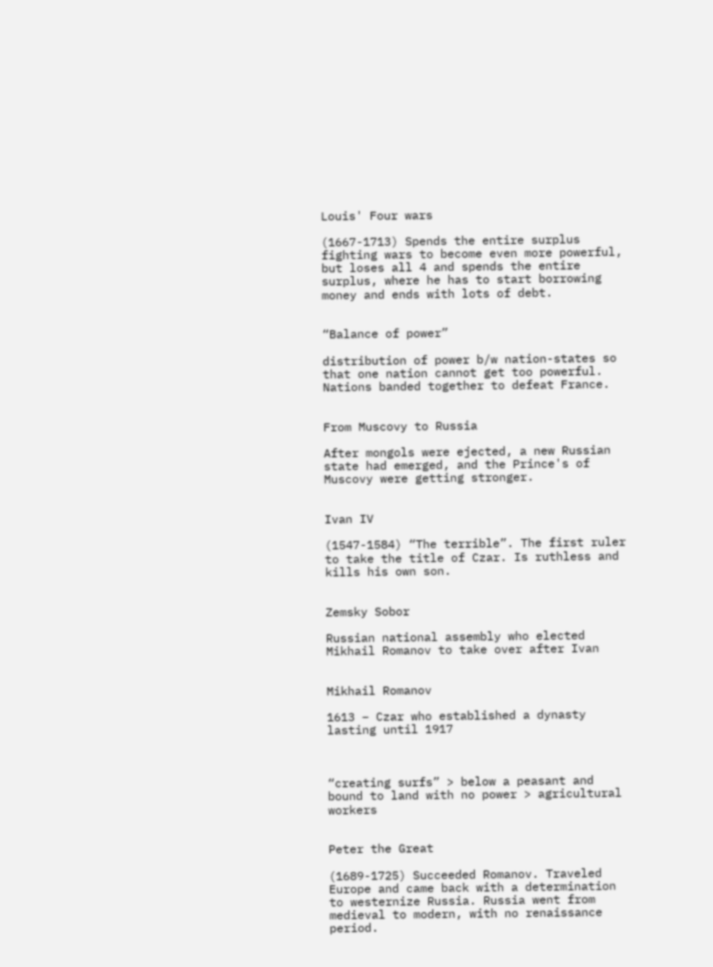Louis' Four wars

(1667-1713) Spends the entire surplus fighting wars to become even more powerful, but loses all 4 and spends the entire surplus, where he has to start borrowing money and ends with lots of debt.


“Balance of power”

distribution of power b/w nation-states so that one nation cannot get too powerful. Nations banded together to defeat France.


From Muscovy to Russia

After mongols were ejected, a new Russian state had emerged, and the Prince's of Muscovy were getting stronger.


Ivan IV

(1547-1584) “The terrible”. The first ruler to take the title of Czar. Is ruthless and kills his own son.


Zemsky Sobor

Russian national assembly who elected Mikhail Romanov to take over after Ivan


Mikhail Romanov

1613 – Czar who established a dynasty lasting until 1917



“creating surfs” > below a peasant and bound to land with no power > agricultural workers


Peter the Great

(1689-1725) Succeeded Romanov. Traveled Europe and came back with a determination to westernize Russia. Russia went from medieval to modern, with no renaissance period.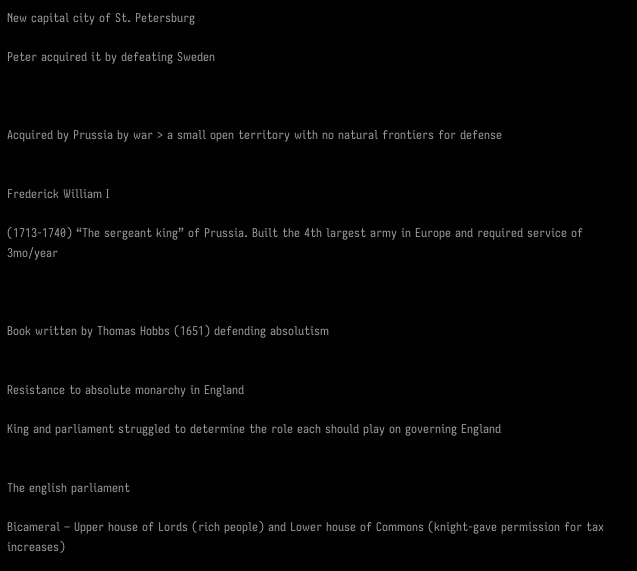New capital city of St. Petersburg

Peter acquired it by defeating Sweden



Acquired by Prussia by war > a small open territory with no natural frontiers for defense


Frederick William I

(1713-1740) “The sergeant king” of Prussia. Built the 4th largest army in Europe and required service of 3mo/year



Book written by Thomas Hobbs (1651) defending absolutism


Resistance to absolute monarchy in England

King and parliament struggled to determine the role each should play on governing England


The english parliament

Bicameral – Upper house of Lords (rich people) and Lower house of Commons (knight-gave permission for tax increases)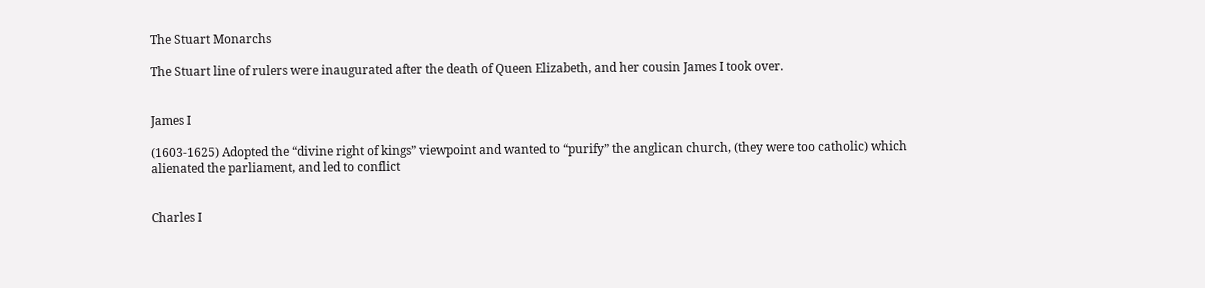The Stuart Monarchs

The Stuart line of rulers were inaugurated after the death of Queen Elizabeth, and her cousin James I took over.


James I

(1603-1625) Adopted the “divine right of kings” viewpoint and wanted to “purify” the anglican church, (they were too catholic) which alienated the parliament, and led to conflict


Charles I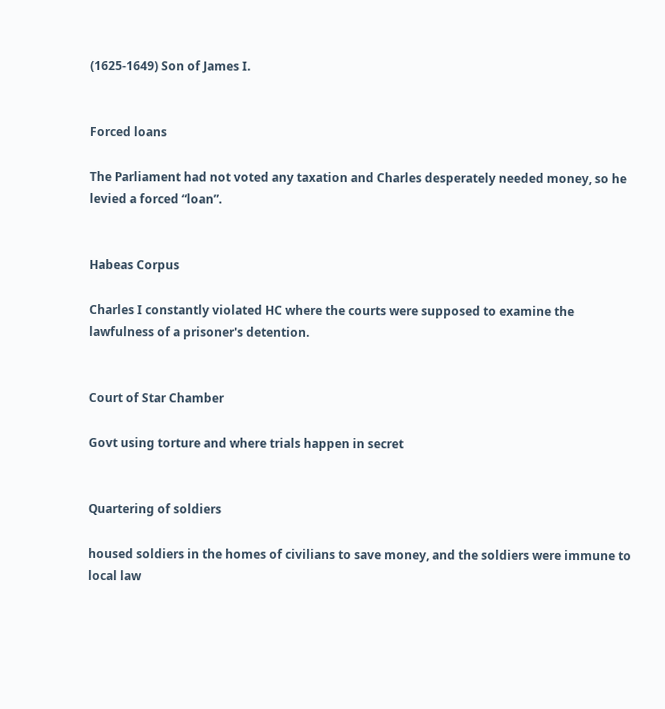(1625-1649) Son of James I.


Forced loans

The Parliament had not voted any taxation and Charles desperately needed money, so he levied a forced “loan”.


Habeas Corpus

Charles I constantly violated HC where the courts were supposed to examine the lawfulness of a prisoner's detention.


Court of Star Chamber

Govt using torture and where trials happen in secret


Quartering of soldiers

housed soldiers in the homes of civilians to save money, and the soldiers were immune to local law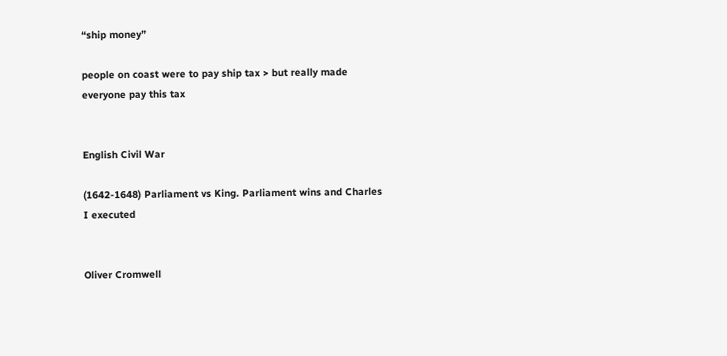“ship money”

people on coast were to pay ship tax > but really made everyone pay this tax


English Civil War

(1642-1648) Parliament vs King. Parliament wins and Charles I executed


Oliver Cromwell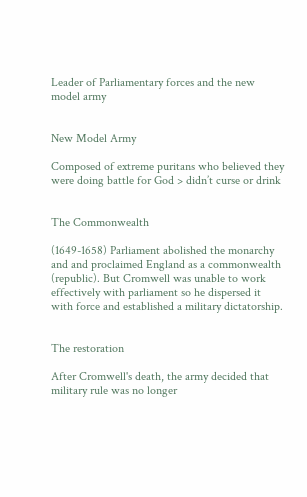Leader of Parliamentary forces and the new model army


New Model Army

Composed of extreme puritans who believed they were doing battle for God > didn’t curse or drink


The Commonwealth

(1649-1658) Parliament abolished the monarchy and and proclaimed England as a commonwealth (republic). But Cromwell was unable to work effectively with parliament so he dispersed it with force and established a military dictatorship.


The restoration

After Cromwell's death, the army decided that military rule was no longer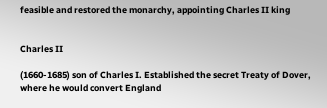feasible and restored the monarchy, appointing Charles II king


Charles II

(1660-1685) son of Charles I. Established the secret Treaty of Dover, where he would convert England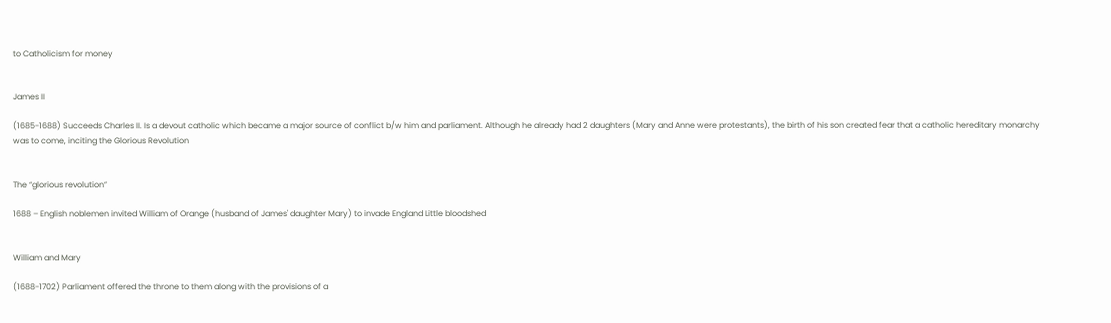to Catholicism for money


James II

(1685-1688) Succeeds Charles II. Is a devout catholic which became a major source of conflict b/w him and parliament. Although he already had 2 daughters (Mary and Anne were protestants), the birth of his son created fear that a catholic hereditary monarchy was to come, inciting the Glorious Revolution


The “glorious revolution”

1688 – English noblemen invited William of Orange (husband of James' daughter Mary) to invade England Little bloodshed


William and Mary

(1688-1702) Parliament offered the throne to them along with the provisions of a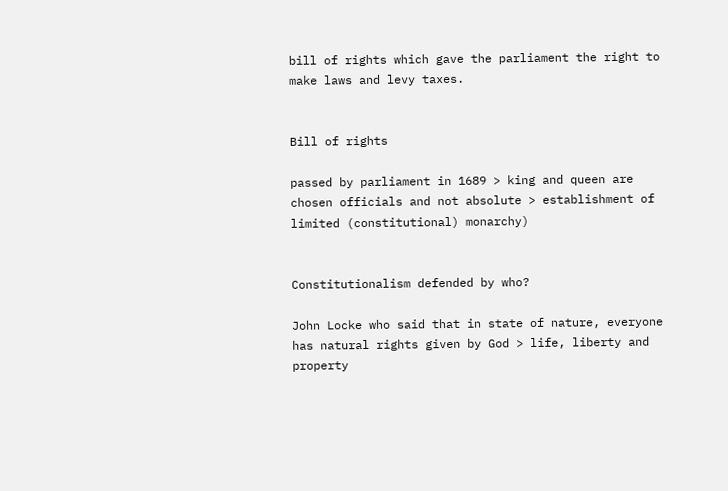bill of rights which gave the parliament the right to make laws and levy taxes.


Bill of rights

passed by parliament in 1689 > king and queen are chosen officials and not absolute > establishment of limited (constitutional) monarchy)


Constitutionalism defended by who?

John Locke who said that in state of nature, everyone has natural rights given by God > life, liberty and property